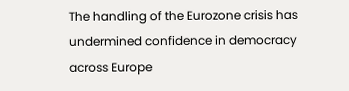The handling of the Eurozone crisis has undermined confidence in democracy across Europe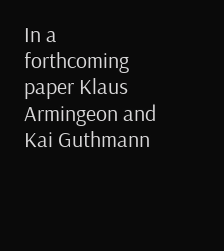In a forthcoming paper Klaus Armingeon and Kai Guthmann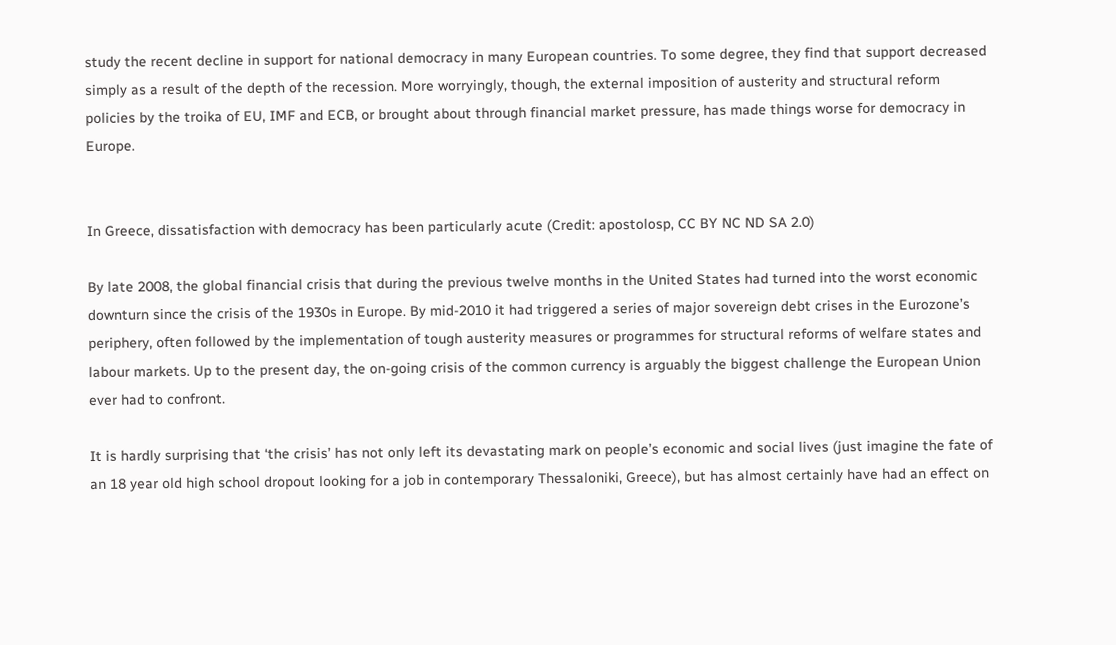study the recent decline in support for national democracy in many European countries. To some degree, they find that support decreased simply as a result of the depth of the recession. More worryingly, though, the external imposition of austerity and structural reform policies by the troika of EU, IMF and ECB, or brought about through financial market pressure, has made things worse for democracy in Europe.


In Greece, dissatisfaction with democracy has been particularly acute (Credit: apostolosp, CC BY NC ND SA 2.0)

By late 2008, the global financial crisis that during the previous twelve months in the United States had turned into the worst economic downturn since the crisis of the 1930s in Europe. By mid-2010 it had triggered a series of major sovereign debt crises in the Eurozone’s periphery, often followed by the implementation of tough austerity measures or programmes for structural reforms of welfare states and labour markets. Up to the present day, the on-going crisis of the common currency is arguably the biggest challenge the European Union ever had to confront.

It is hardly surprising that ‘the crisis’ has not only left its devastating mark on people’s economic and social lives (just imagine the fate of an 18 year old high school dropout looking for a job in contemporary Thessaloniki, Greece), but has almost certainly have had an effect on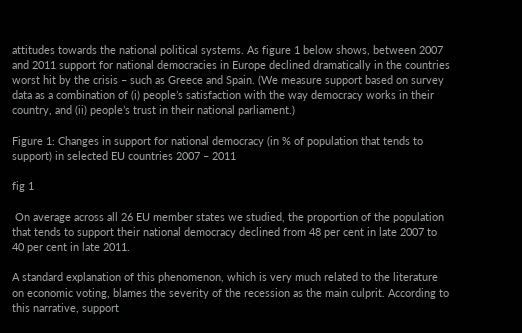attitudes towards the national political systems. As figure 1 below shows, between 2007 and 2011 support for national democracies in Europe declined dramatically in the countries worst hit by the crisis – such as Greece and Spain. (We measure support based on survey data as a combination of (i) people’s satisfaction with the way democracy works in their country, and (ii) people’s trust in their national parliament.)

Figure 1: Changes in support for national democracy (in % of population that tends to support) in selected EU countries 2007 – 2011

fig 1

 On average across all 26 EU member states we studied, the proportion of the population that tends to support their national democracy declined from 48 per cent in late 2007 to 40 per cent in late 2011.

A standard explanation of this phenomenon, which is very much related to the literature on economic voting, blames the severity of the recession as the main culprit. According to this narrative, support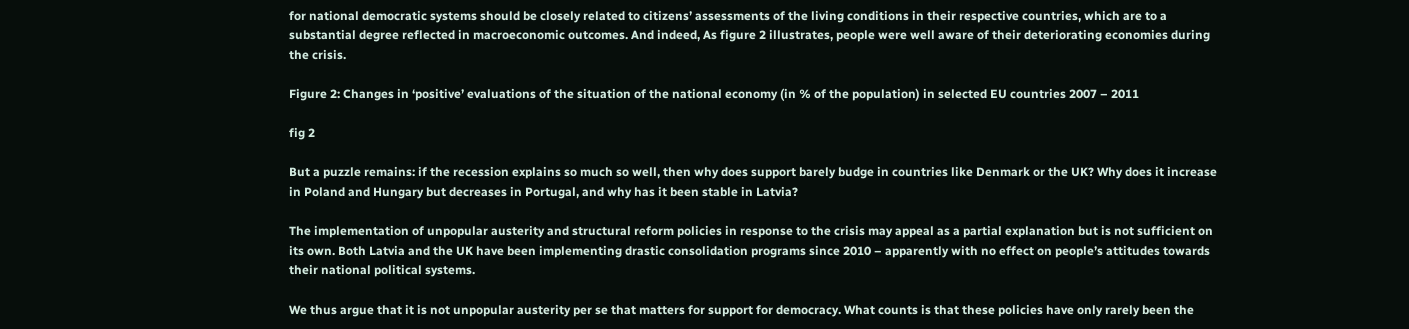for national democratic systems should be closely related to citizens’ assessments of the living conditions in their respective countries, which are to a substantial degree reflected in macroeconomic outcomes. And indeed, As figure 2 illustrates, people were well aware of their deteriorating economies during the crisis.

Figure 2: Changes in ‘positive’ evaluations of the situation of the national economy (in % of the population) in selected EU countries 2007 – 2011

fig 2

But a puzzle remains: if the recession explains so much so well, then why does support barely budge in countries like Denmark or the UK? Why does it increase in Poland and Hungary but decreases in Portugal, and why has it been stable in Latvia?

The implementation of unpopular austerity and structural reform policies in response to the crisis may appeal as a partial explanation but is not sufficient on its own. Both Latvia and the UK have been implementing drastic consolidation programs since 2010 – apparently with no effect on people’s attitudes towards their national political systems.

We thus argue that it is not unpopular austerity per se that matters for support for democracy. What counts is that these policies have only rarely been the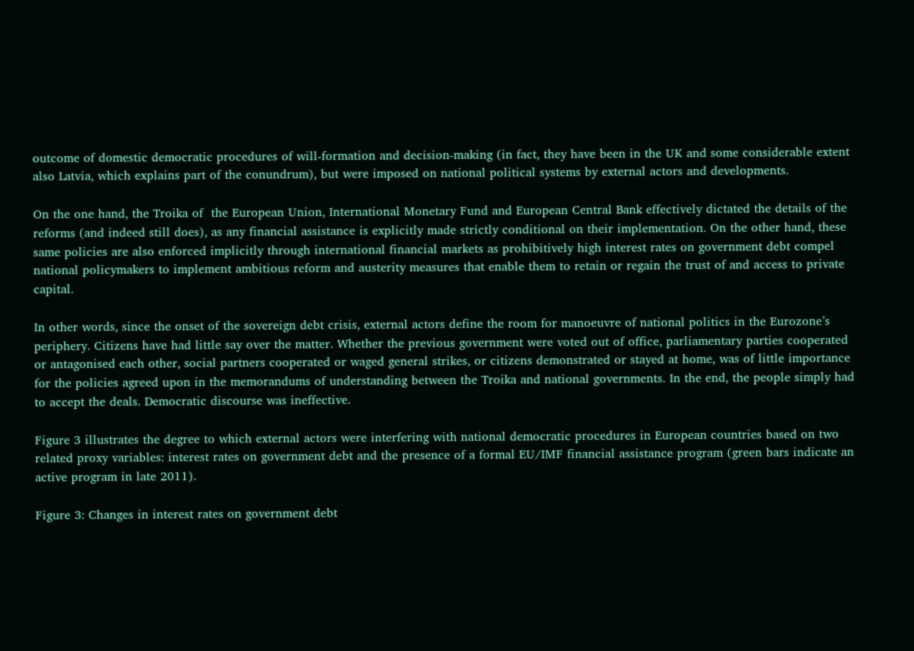outcome of domestic democratic procedures of will-formation and decision-making (in fact, they have been in the UK and some considerable extent also Latvia, which explains part of the conundrum), but were imposed on national political systems by external actors and developments.

On the one hand, the Troika of  the European Union, International Monetary Fund and European Central Bank effectively dictated the details of the reforms (and indeed still does), as any financial assistance is explicitly made strictly conditional on their implementation. On the other hand, these same policies are also enforced implicitly through international financial markets as prohibitively high interest rates on government debt compel national policymakers to implement ambitious reform and austerity measures that enable them to retain or regain the trust of and access to private capital.

In other words, since the onset of the sovereign debt crisis, external actors define the room for manoeuvre of national politics in the Eurozone’s periphery. Citizens have had little say over the matter. Whether the previous government were voted out of office, parliamentary parties cooperated or antagonised each other, social partners cooperated or waged general strikes, or citizens demonstrated or stayed at home, was of little importance for the policies agreed upon in the memorandums of understanding between the Troika and national governments. In the end, the people simply had to accept the deals. Democratic discourse was ineffective.

Figure 3 illustrates the degree to which external actors were interfering with national democratic procedures in European countries based on two related proxy variables: interest rates on government debt and the presence of a formal EU/IMF financial assistance program (green bars indicate an active program in late 2011).

Figure 3: Changes in interest rates on government debt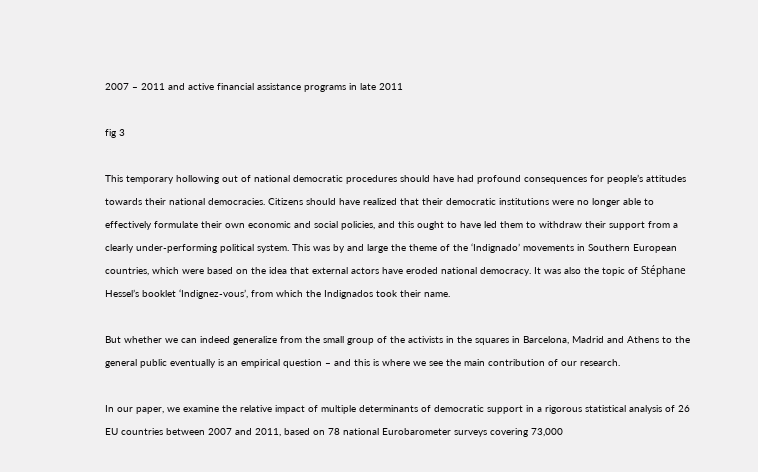2007 – 2011 and active financial assistance programs in late 2011

fig 3

This temporary hollowing out of national democratic procedures should have had profound consequences for people’s attitudes towards their national democracies. Citizens should have realized that their democratic institutions were no longer able to effectively formulate their own economic and social policies, and this ought to have led them to withdraw their support from a clearly under-performing political system. This was by and large the theme of the ‘Indignado’ movements in Southern European countries, which were based on the idea that external actors have eroded national democracy. It was also the topic of Stéphane Hessel’s booklet ‘Indignez-vous’, from which the Indignados took their name.

But whether we can indeed generalize from the small group of the activists in the squares in Barcelona, Madrid and Athens to the general public eventually is an empirical question – and this is where we see the main contribution of our research.

In our paper, we examine the relative impact of multiple determinants of democratic support in a rigorous statistical analysis of 26 EU countries between 2007 and 2011, based on 78 national Eurobarometer surveys covering 73,000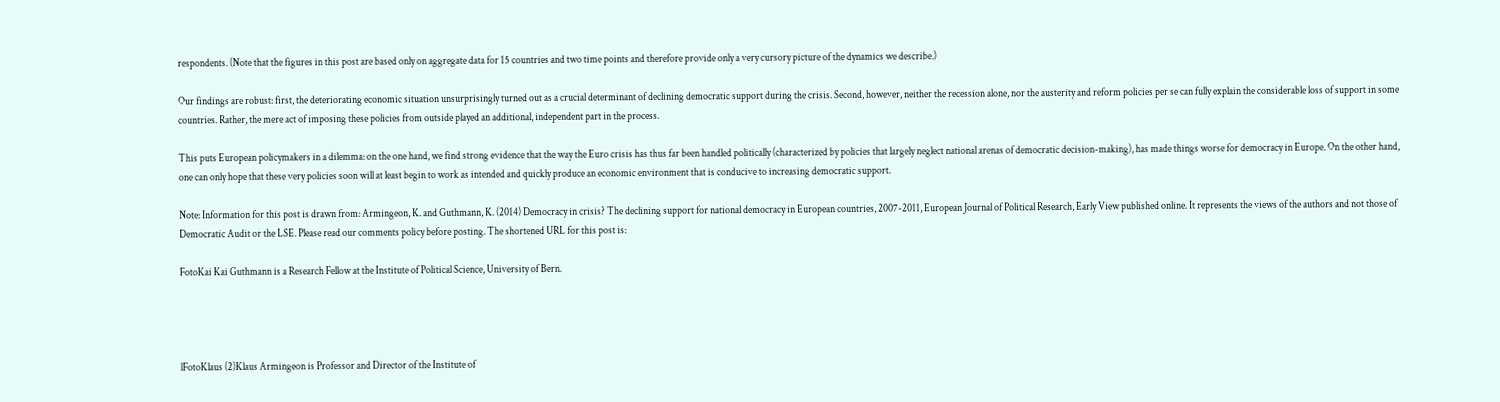respondents. (Note that the figures in this post are based only on aggregate data for 15 countries and two time points and therefore provide only a very cursory picture of the dynamics we describe.)

Our findings are robust: first, the deteriorating economic situation unsurprisingly turned out as a crucial determinant of declining democratic support during the crisis. Second, however, neither the recession alone, nor the austerity and reform policies per se can fully explain the considerable loss of support in some countries. Rather, the mere act of imposing these policies from outside played an additional, independent part in the process.

This puts European policymakers in a dilemma: on the one hand, we find strong evidence that the way the Euro crisis has thus far been handled politically (characterized by policies that largely neglect national arenas of democratic decision-making), has made things worse for democracy in Europe. On the other hand, one can only hope that these very policies soon will at least begin to work as intended and quickly produce an economic environment that is conducive to increasing democratic support.

Note: Information for this post is drawn from: Armingeon, K. and Guthmann, K. (2014) Democracy in crisis? The declining support for national democracy in European countries, 2007-2011, European Journal of Political Research, Early View published online. It represents the views of the authors and not those of Democratic Audit or the LSE. Please read our comments policy before posting. The shortened URL for this post is:

FotoKai Kai Guthmann is a Research Fellow at the Institute of Political Science, University of Bern.




lFotoKlaus (2)Klaus Armingeon is Professor and Director of the Institute of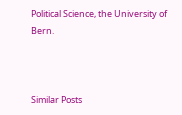Political Science, the University of Bern.



Similar Posts